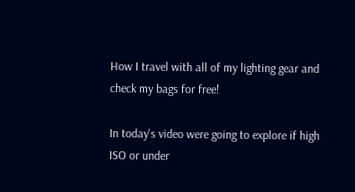How I travel with all of my lighting gear and check my bags for free!

In today's video were going to explore if high ISO or under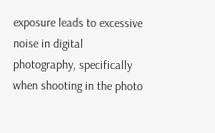exposure leads to excessive noise in digital photography, specifically when shooting in the photo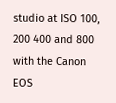studio at ISO 100, 200 400 and 800 with the Canon EOS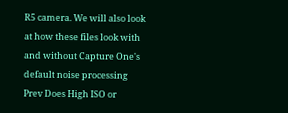R5 camera. We will also look at how these files look with and without Capture One's default noise processing
Prev Does High ISO or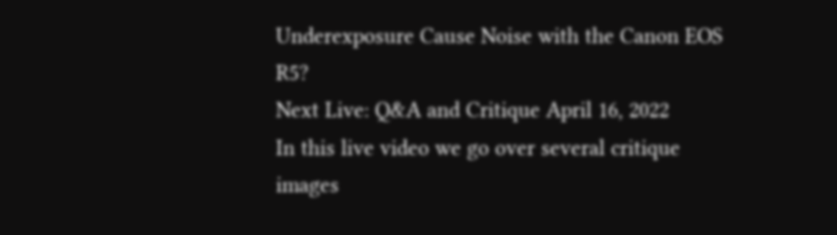Underexposure Cause Noise with the Canon EOS R5?
Next Live: Q&A and Critique April 16, 2022
In this live video we go over several critique images